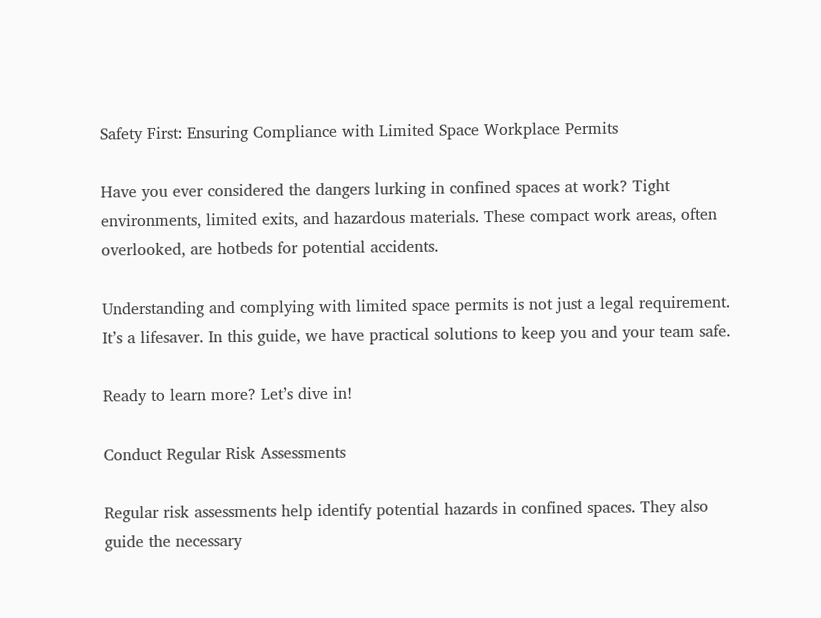Safety First: Ensuring Compliance with Limited Space Workplace Permits

Have you ever considered the dangers lurking in confined spaces at work? Tight environments, limited exits, and hazardous materials. These compact work areas, often overlooked, are hotbeds for potential accidents.

Understanding and complying with limited space permits is not just a legal requirement. It’s a lifesaver. In this guide, we have practical solutions to keep you and your team safe.

Ready to learn more? Let’s dive in!

Conduct Regular Risk Assessments

Regular risk assessments help identify potential hazards in confined spaces. They also guide the necessary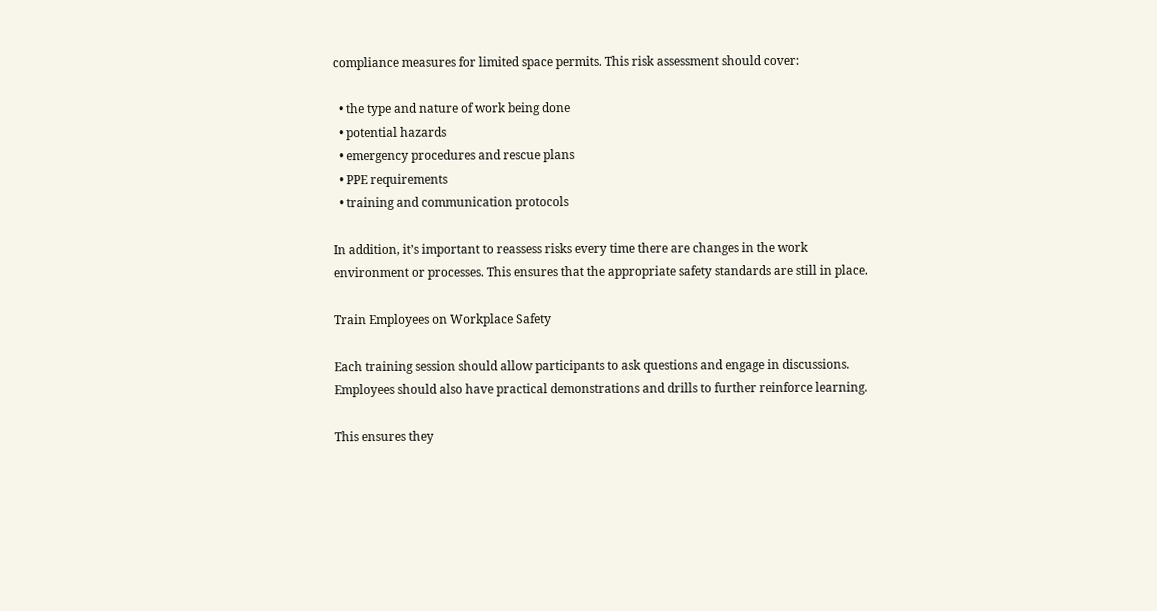compliance measures for limited space permits. This risk assessment should cover:

  • the type and nature of work being done
  • potential hazards
  • emergency procedures and rescue plans
  • PPE requirements
  • training and communication protocols

In addition, it’s important to reassess risks every time there are changes in the work environment or processes. This ensures that the appropriate safety standards are still in place.

Train Employees on Workplace Safety

Each training session should allow participants to ask questions and engage in discussions. Employees should also have practical demonstrations and drills to further reinforce learning.

This ensures they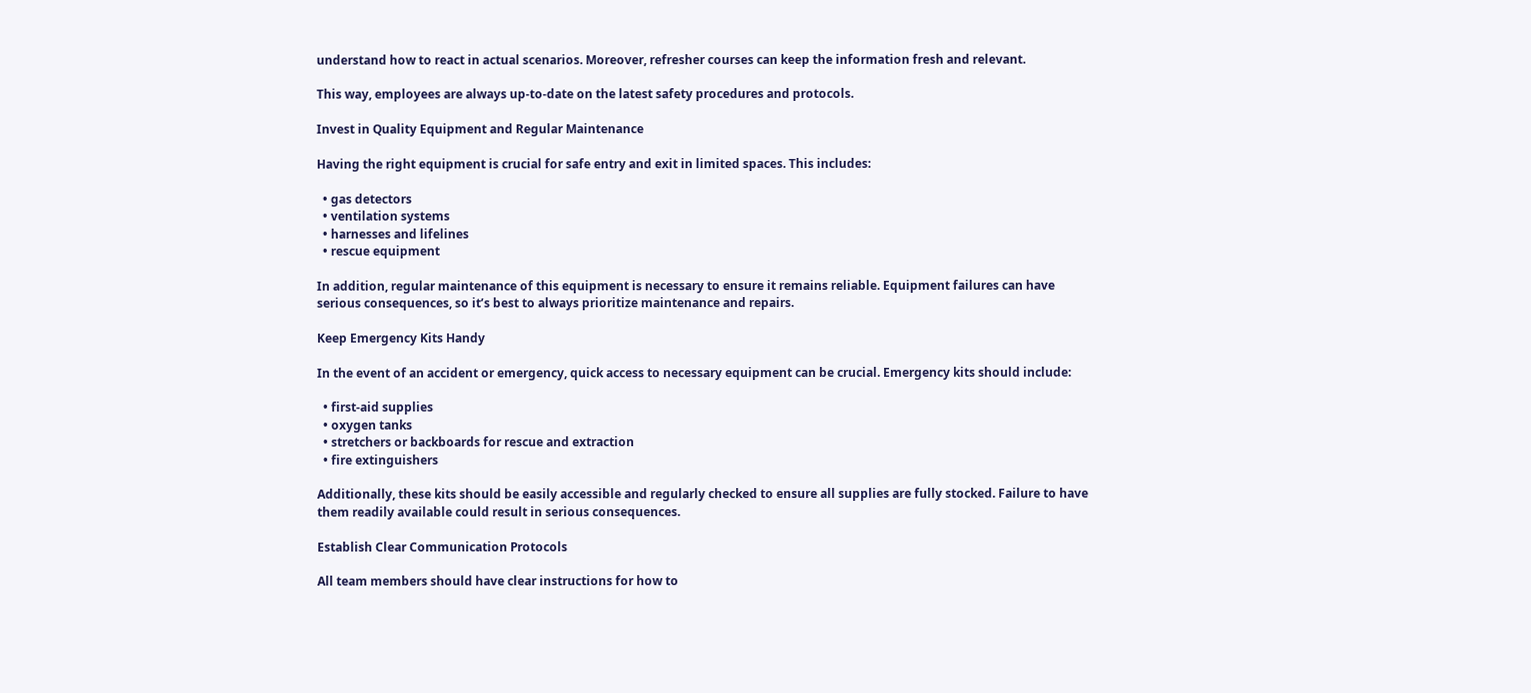understand how to react in actual scenarios. Moreover, refresher courses can keep the information fresh and relevant.

This way, employees are always up-to-date on the latest safety procedures and protocols.

Invest in Quality Equipment and Regular Maintenance

Having the right equipment is crucial for safe entry and exit in limited spaces. This includes:

  • gas detectors
  • ventilation systems
  • harnesses and lifelines
  • rescue equipment

In addition, regular maintenance of this equipment is necessary to ensure it remains reliable. Equipment failures can have serious consequences, so it’s best to always prioritize maintenance and repairs.

Keep Emergency Kits Handy

In the event of an accident or emergency, quick access to necessary equipment can be crucial. Emergency kits should include:

  • first-aid supplies
  • oxygen tanks
  • stretchers or backboards for rescue and extraction
  • fire extinguishers

Additionally, these kits should be easily accessible and regularly checked to ensure all supplies are fully stocked. Failure to have them readily available could result in serious consequences.

Establish Clear Communication Protocols

All team members should have clear instructions for how to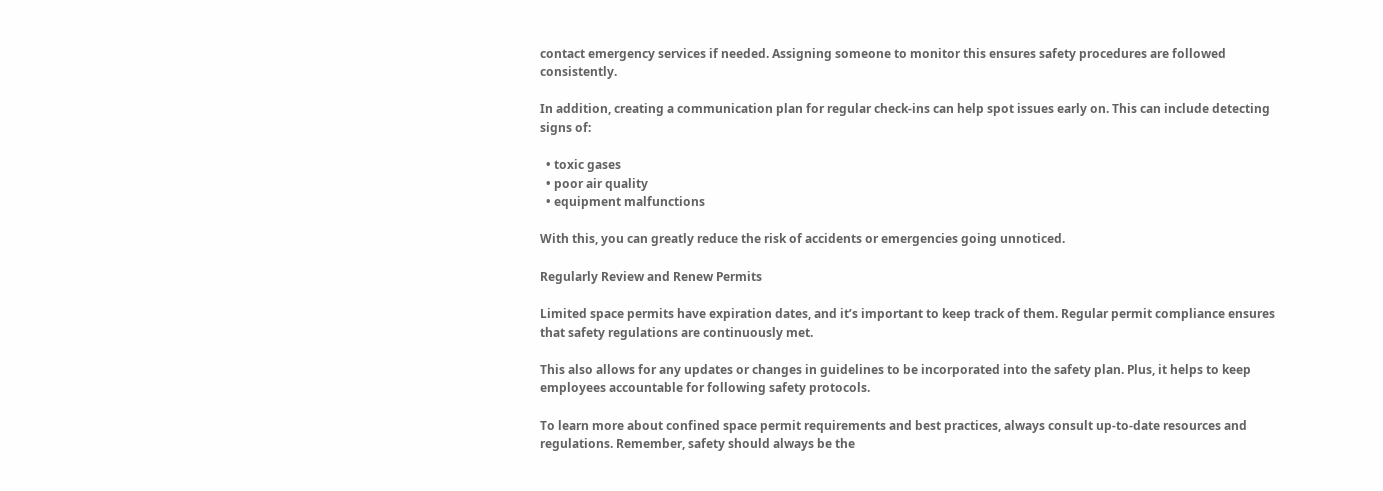contact emergency services if needed. Assigning someone to monitor this ensures safety procedures are followed consistently.

In addition, creating a communication plan for regular check-ins can help spot issues early on. This can include detecting signs of:

  • toxic gases
  • poor air quality
  • equipment malfunctions

With this, you can greatly reduce the risk of accidents or emergencies going unnoticed.

Regularly Review and Renew Permits

Limited space permits have expiration dates, and it’s important to keep track of them. Regular permit compliance ensures that safety regulations are continuously met.

This also allows for any updates or changes in guidelines to be incorporated into the safety plan. Plus, it helps to keep employees accountable for following safety protocols.

To learn more about confined space permit requirements and best practices, always consult up-to-date resources and regulations. Remember, safety should always be the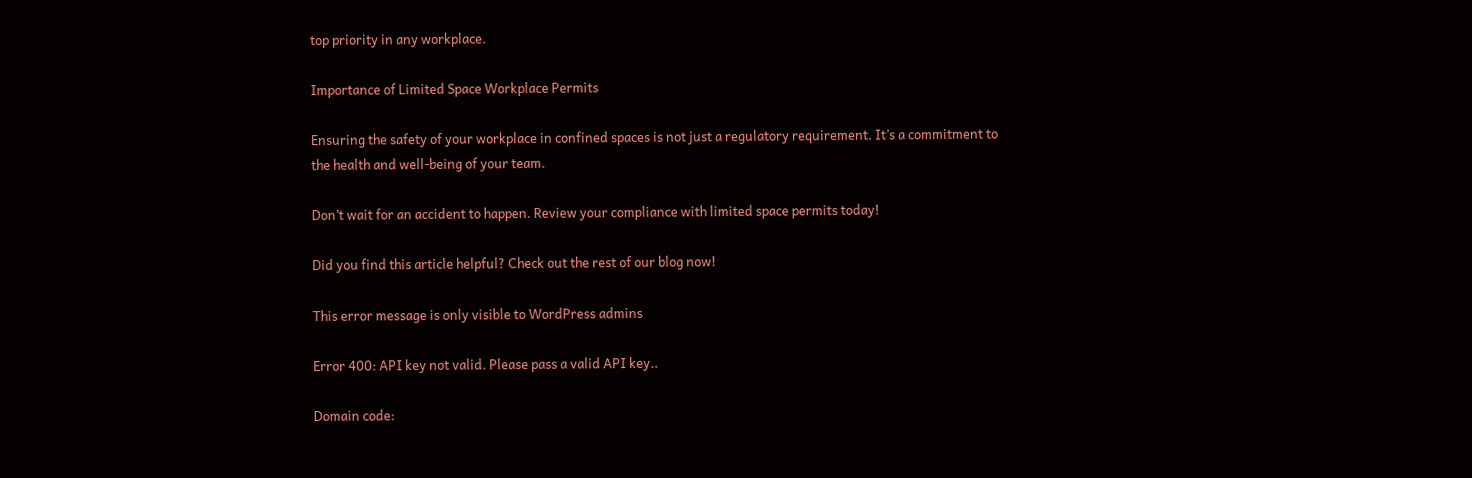top priority in any workplace.

Importance of Limited Space Workplace Permits

Ensuring the safety of your workplace in confined spaces is not just a regulatory requirement. It’s a commitment to the health and well-being of your team.

Don’t wait for an accident to happen. Review your compliance with limited space permits today!

Did you find this article helpful? Check out the rest of our blog now!

This error message is only visible to WordPress admins

Error 400: API key not valid. Please pass a valid API key..

Domain code: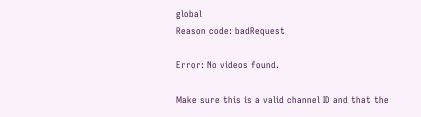global
Reason code: badRequest

Error: No videos found.

Make sure this is a valid channel ID and that the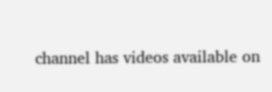channel has videos available on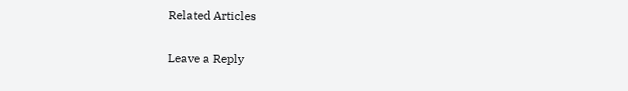Related Articles

Leave a Reply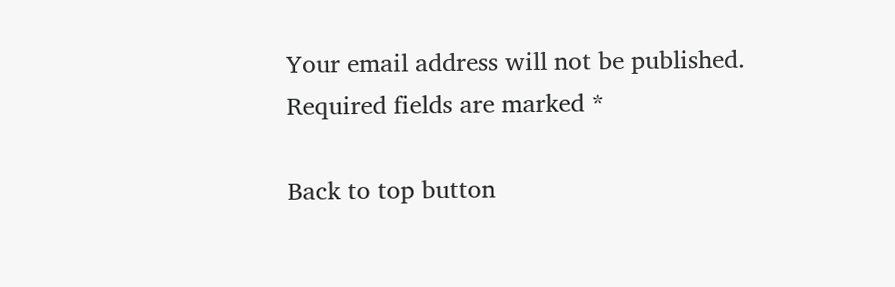Your email address will not be published. Required fields are marked *

Back to top button